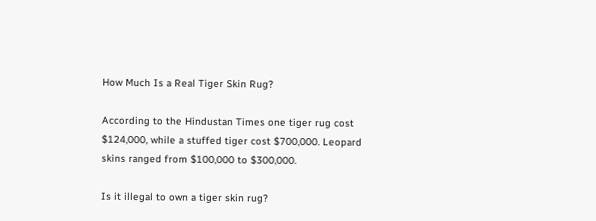How Much Is a Real Tiger Skin Rug?

According to the Hindustan Times one tiger rug cost $124,000, while a stuffed tiger cost $700,000. Leopard skins ranged from $100,000 to $300,000.

Is it illegal to own a tiger skin rug?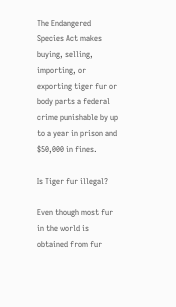The Endangered Species Act makes buying, selling, importing, or exporting tiger fur or body parts a federal crime punishable by up to a year in prison and $50,000 in fines.

Is Tiger fur illegal?

Even though most fur in the world is obtained from fur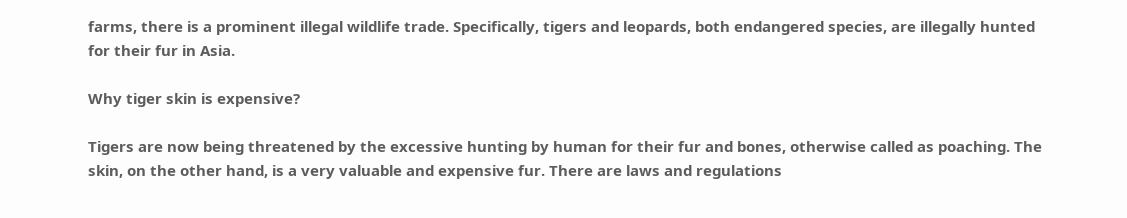farms, there is a prominent illegal wildlife trade. Specifically, tigers and leopards, both endangered species, are illegally hunted for their fur in Asia.

Why tiger skin is expensive?

Tigers are now being threatened by the excessive hunting by human for their fur and bones, otherwise called as poaching. The skin, on the other hand, is a very valuable and expensive fur. There are laws and regulations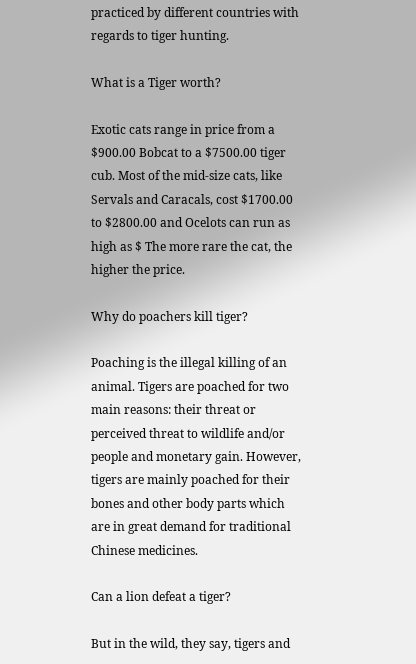practiced by different countries with regards to tiger hunting.

What is a Tiger worth?

Exotic cats range in price from a $900.00 Bobcat to a $7500.00 tiger cub. Most of the mid-size cats, like Servals and Caracals, cost $1700.00 to $2800.00 and Ocelots can run as high as $ The more rare the cat, the higher the price.

Why do poachers kill tiger?

Poaching is the illegal killing of an animal. Tigers are poached for two main reasons: their threat or perceived threat to wildlife and/or people and monetary gain. However, tigers are mainly poached for their bones and other body parts which are in great demand for traditional Chinese medicines.

Can a lion defeat a tiger?

But in the wild, they say, tigers and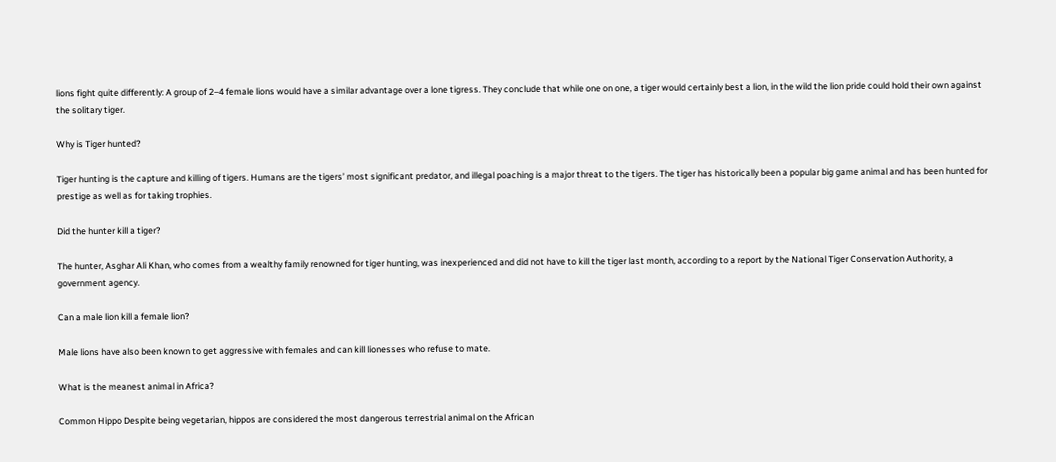lions fight quite differently: A group of 2–4 female lions would have a similar advantage over a lone tigress. They conclude that while one on one, a tiger would certainly best a lion, in the wild the lion pride could hold their own against the solitary tiger.

Why is Tiger hunted?

Tiger hunting is the capture and killing of tigers. Humans are the tigers’ most significant predator, and illegal poaching is a major threat to the tigers. The tiger has historically been a popular big game animal and has been hunted for prestige as well as for taking trophies.

Did the hunter kill a tiger?

The hunter, Asghar Ali Khan, who comes from a wealthy family renowned for tiger hunting, was inexperienced and did not have to kill the tiger last month, according to a report by the National Tiger Conservation Authority, a government agency.

Can a male lion kill a female lion?

Male lions have also been known to get aggressive with females and can kill lionesses who refuse to mate.

What is the meanest animal in Africa?

Common Hippo Despite being vegetarian, hippos are considered the most dangerous terrestrial animal on the African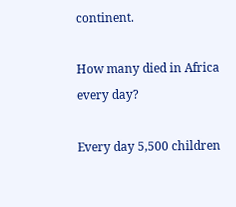continent.

How many died in Africa every day?

Every day 5,500 children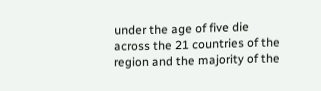under the age of five die across the 21 countries of the region and the majority of the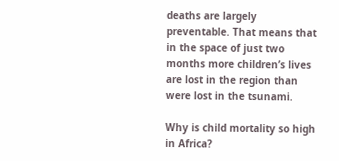deaths are largely preventable. That means that in the space of just two months more children’s lives are lost in the region than were lost in the tsunami.

Why is child mortality so high in Africa?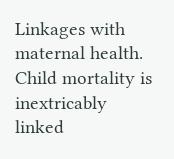Linkages with maternal health. Child mortality is inextricably linked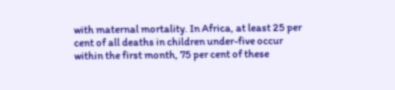with maternal mortality. In Africa, at least 25 per cent of all deaths in children under-five occur within the first month, 75 per cent of these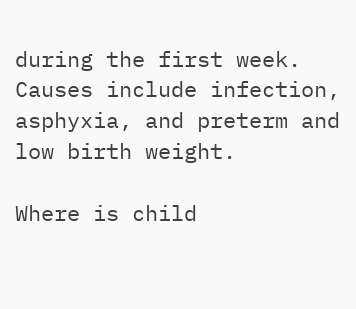during the first week. Causes include infection, asphyxia, and preterm and low birth weight.

Where is child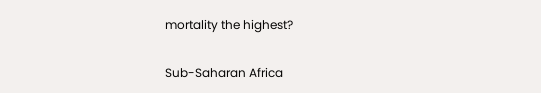mortality the highest?

Sub-Saharan Africa